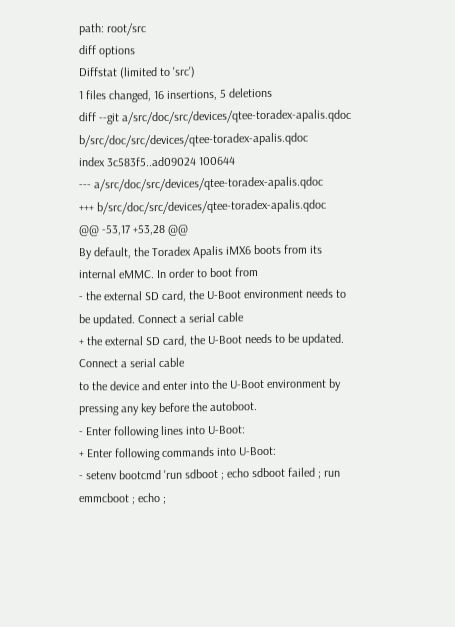path: root/src
diff options
Diffstat (limited to 'src')
1 files changed, 16 insertions, 5 deletions
diff --git a/src/doc/src/devices/qtee-toradex-apalis.qdoc b/src/doc/src/devices/qtee-toradex-apalis.qdoc
index 3c583f5..ad09024 100644
--- a/src/doc/src/devices/qtee-toradex-apalis.qdoc
+++ b/src/doc/src/devices/qtee-toradex-apalis.qdoc
@@ -53,17 +53,28 @@
By default, the Toradex Apalis iMX6 boots from its internal eMMC. In order to boot from
- the external SD card, the U-Boot environment needs to be updated. Connect a serial cable
+ the external SD card, the U-Boot needs to be updated. Connect a serial cable
to the device and enter into the U-Boot environment by pressing any key before the autoboot.
- Enter following lines into U-Boot:
+ Enter following commands into U-Boot:
- setenv bootcmd 'run sdboot ; echo sdboot failed ; run emmcboot ; echo ;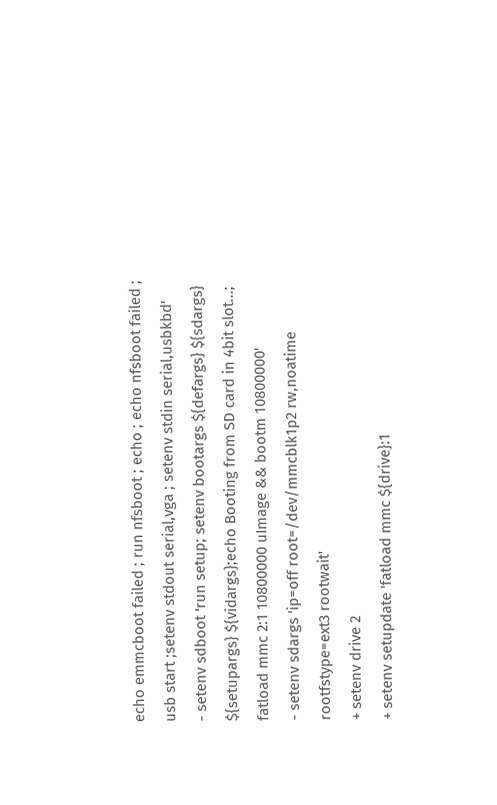echo emmcboot failed ; run nfsboot ; echo ; echo nfsboot failed ; usb start ;setenv stdout serial,vga ; setenv stdin serial,usbkbd'
- setenv sdboot 'run setup; setenv bootargs ${defargs} ${sdargs} ${setupargs} ${vidargs};echo Booting from SD card in 4bit slot...; fatload mmc 2:1 10800000 uImage && bootm 10800000'
- setenv sdargs 'ip=off root=/dev/mmcblk1p2 rw,noatime rootfstype=ext3 rootwait'
+ setenv drive 2
+ setenv setupdate 'fatload mmc ${drive}:1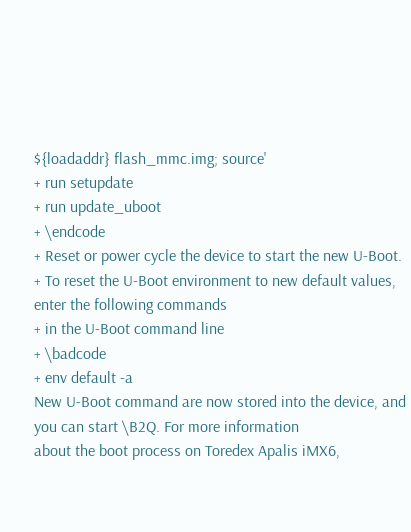${loadaddr} flash_mmc.img; source'
+ run setupdate
+ run update_uboot
+ \endcode
+ Reset or power cycle the device to start the new U-Boot.
+ To reset the U-Boot environment to new default values, enter the following commands
+ in the U-Boot command line
+ \badcode
+ env default -a
New U-Boot command are now stored into the device, and you can start \B2Q. For more information
about the boot process on Toredex Apalis iMX6,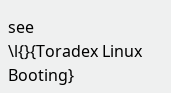see
\l{}{Toradex Linux Booting}